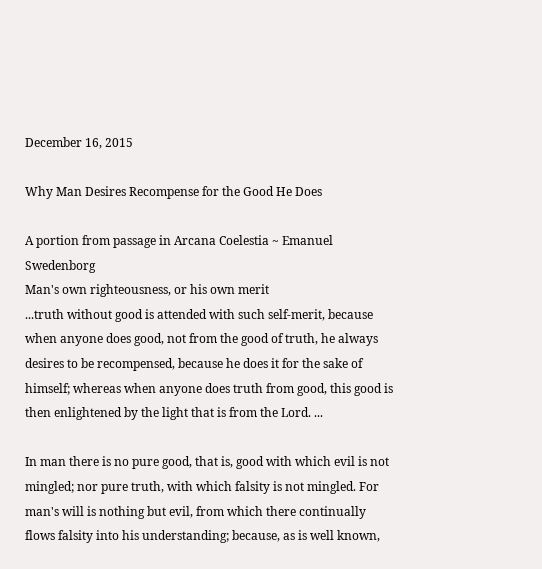December 16, 2015

Why Man Desires Recompense for the Good He Does

A portion from passage in Arcana Coelestia ~ Emanuel Swedenborg
Man's own righteousness, or his own merit
...truth without good is attended with such self-merit, because when anyone does good, not from the good of truth, he always desires to be recompensed, because he does it for the sake of himself; whereas when anyone does truth from good, this good is then enlightened by the light that is from the Lord. ...

In man there is no pure good, that is, good with which evil is not mingled; nor pure truth, with which falsity is not mingled. For man's will is nothing but evil, from which there continually flows falsity into his understanding; because, as is well known,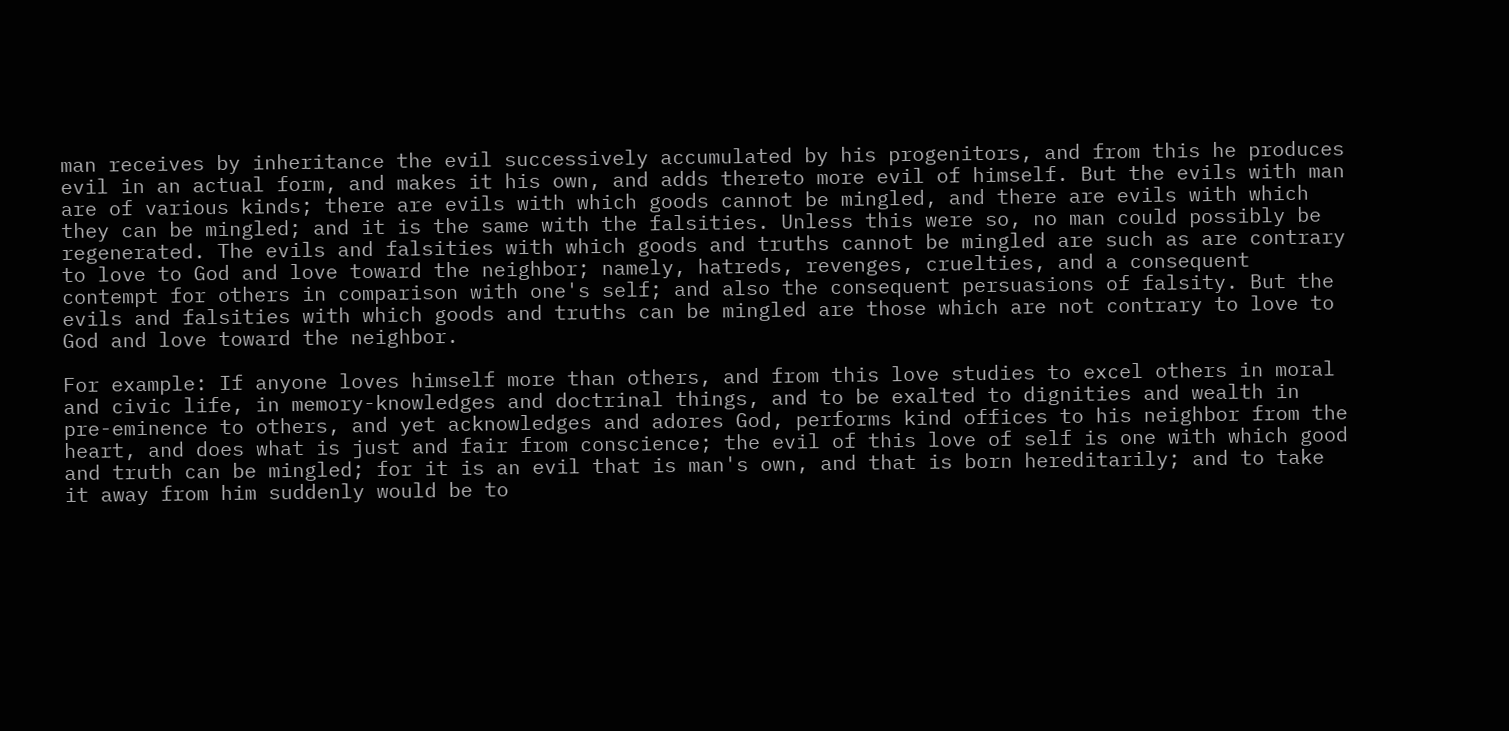man receives by inheritance the evil successively accumulated by his progenitors, and from this he produces evil in an actual form, and makes it his own, and adds thereto more evil of himself. But the evils with man are of various kinds; there are evils with which goods cannot be mingled, and there are evils with which they can be mingled; and it is the same with the falsities. Unless this were so, no man could possibly be regenerated. The evils and falsities with which goods and truths cannot be mingled are such as are contrary to love to God and love toward the neighbor; namely, hatreds, revenges, cruelties, and a consequent contempt for others in comparison with one's self; and also the consequent persuasions of falsity. But the evils and falsities with which goods and truths can be mingled are those which are not contrary to love to God and love toward the neighbor.

For example: If anyone loves himself more than others, and from this love studies to excel others in moral and civic life, in memory-knowledges and doctrinal things, and to be exalted to dignities and wealth in pre-eminence to others, and yet acknowledges and adores God, performs kind offices to his neighbor from the heart, and does what is just and fair from conscience; the evil of this love of self is one with which good and truth can be mingled; for it is an evil that is man's own, and that is born hereditarily; and to take it away from him suddenly would be to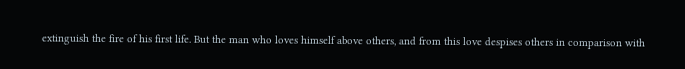extinguish the fire of his first life. But the man who loves himself above others, and from this love despises others in comparison with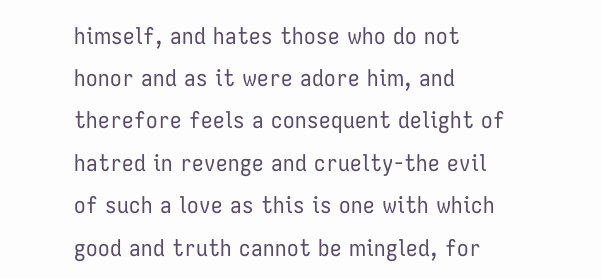himself, and hates those who do not honor and as it were adore him, and therefore feels a consequent delight of hatred in revenge and cruelty-the evil of such a love as this is one with which good and truth cannot be mingled, for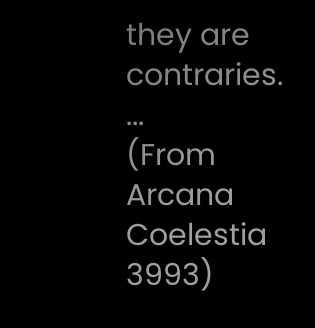they are contraries. ...
(From Arcana Coelestia 3993)